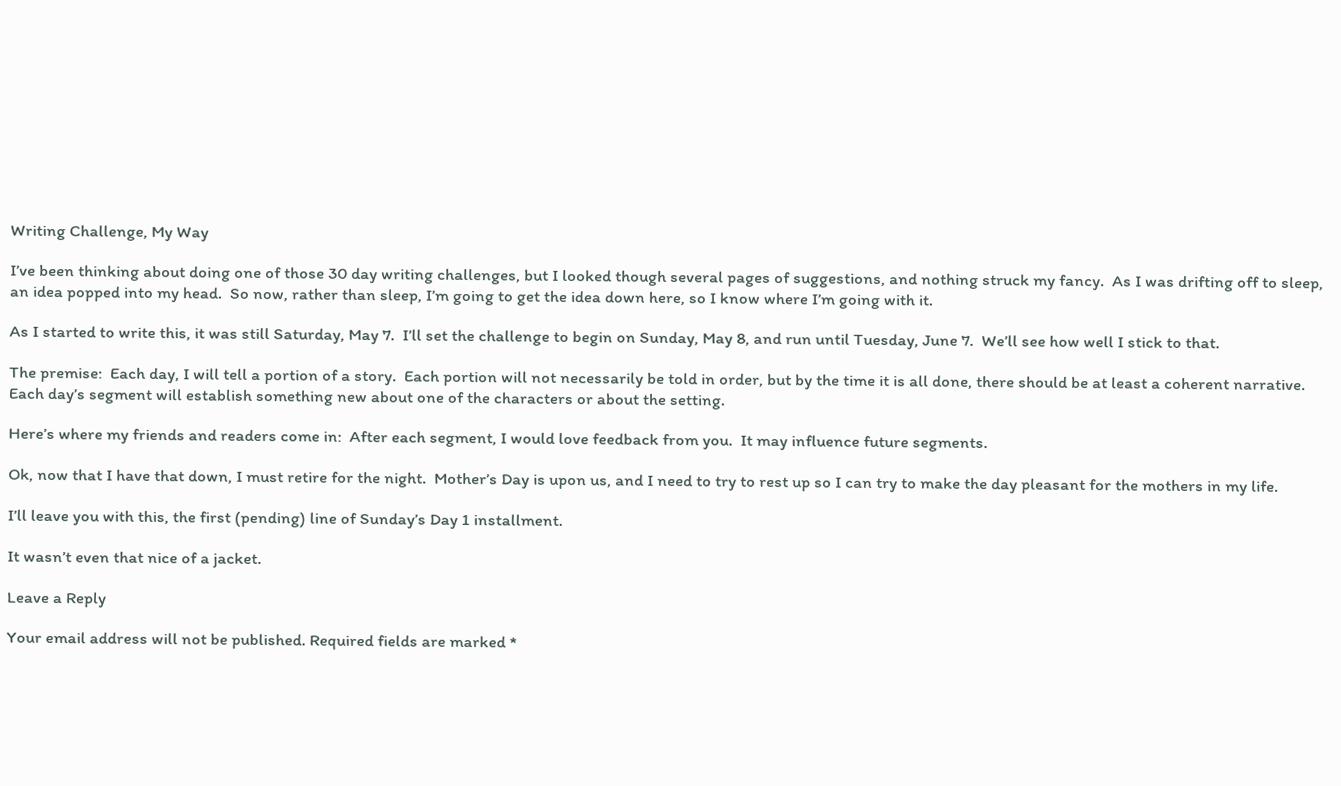Writing Challenge, My Way

I’ve been thinking about doing one of those 30 day writing challenges, but I looked though several pages of suggestions, and nothing struck my fancy.  As I was drifting off to sleep, an idea popped into my head.  So now, rather than sleep, I’m going to get the idea down here, so I know where I’m going with it.

As I started to write this, it was still Saturday, May 7.  I’ll set the challenge to begin on Sunday, May 8, and run until Tuesday, June 7.  We’ll see how well I stick to that.

The premise:  Each day, I will tell a portion of a story.  Each portion will not necessarily be told in order, but by the time it is all done, there should be at least a coherent narrative.  Each day’s segment will establish something new about one of the characters or about the setting.

Here’s where my friends and readers come in:  After each segment, I would love feedback from you.  It may influence future segments.

Ok, now that I have that down, I must retire for the night.  Mother’s Day is upon us, and I need to try to rest up so I can try to make the day pleasant for the mothers in my life.

I’ll leave you with this, the first (pending) line of Sunday’s Day 1 installment.

It wasn’t even that nice of a jacket.

Leave a Reply

Your email address will not be published. Required fields are marked *